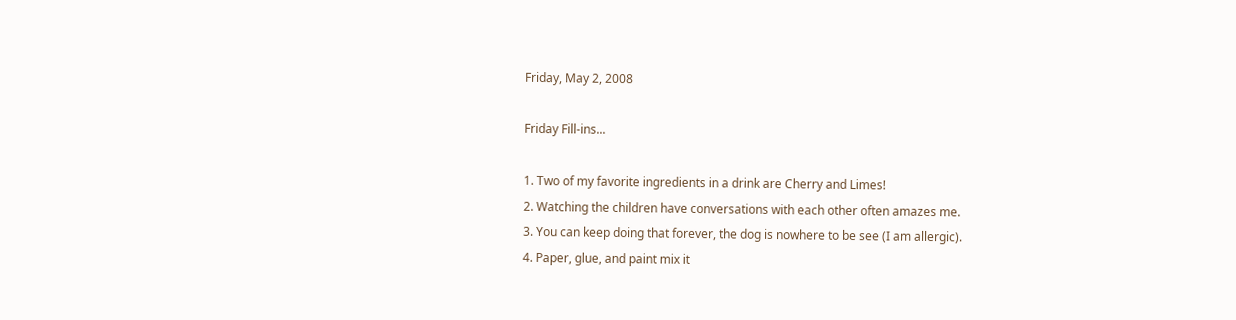Friday, May 2, 2008

Friday Fill-ins...

1. Two of my favorite ingredients in a drink are Cherry and Limes!
2. Watching the children have conversations with each other often amazes me.
3. You can keep doing that forever, the dog is nowhere to be see (I am allergic).
4. Paper, glue, and paint mix it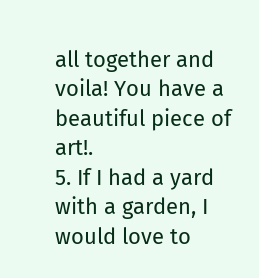all together and voila! You have a beautiful piece of art!.
5. If I had a yard with a garden, I would love to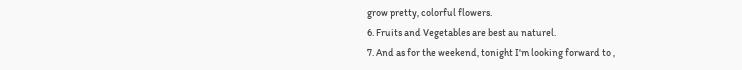grow pretty, colorful flowers.
6. Fruits and Vegetables are best au naturel.
7. And as for the weekend, tonight I'm looking forward to ,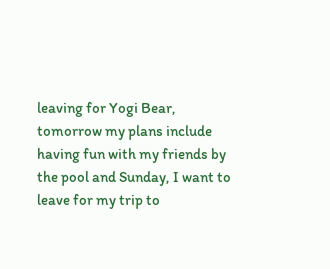leaving for Yogi Bear, tomorrow my plans include having fun with my friends by the pool and Sunday, I want to leave for my trip to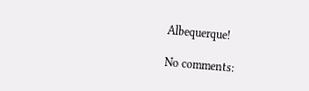Albequerque!

No comments: